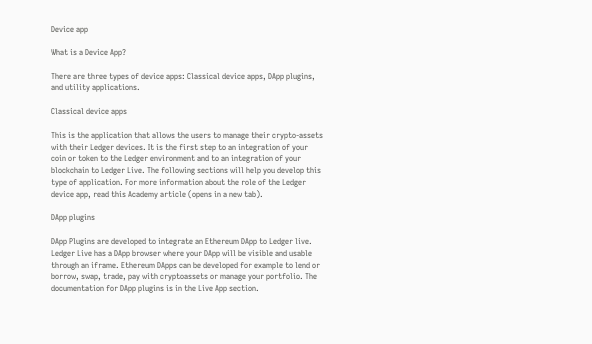Device app

What is a Device App?

There are three types of device apps: Classical device apps, DApp plugins, and utility applications.

Classical device apps

This is the application that allows the users to manage their crypto-assets with their Ledger devices. It is the first step to an integration of your coin or token to the Ledger environment and to an integration of your blockchain to Ledger Live. The following sections will help you develop this type of application. For more information about the role of the Ledger device app, read this Academy article (opens in a new tab).

DApp plugins

DApp Plugins are developed to integrate an Ethereum DApp to Ledger live. Ledger Live has a DApp browser where your DApp will be visible and usable through an iframe. Ethereum DApps can be developed for example to lend or borrow, swap, trade, pay with cryptoassets or manage your portfolio. The documentation for DApp plugins is in the Live App section.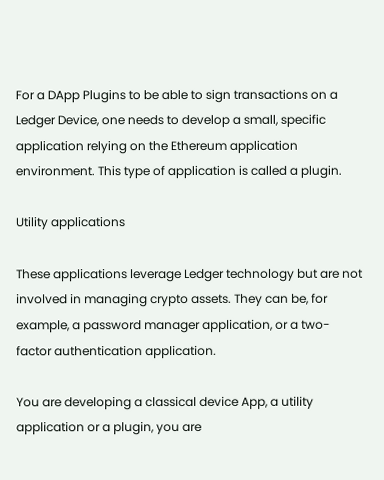For a DApp Plugins to be able to sign transactions on a Ledger Device, one needs to develop a small, specific application relying on the Ethereum application environment. This type of application is called a plugin.

Utility applications

These applications leverage Ledger technology but are not involved in managing crypto assets. They can be, for example, a password manager application, or a two-factor authentication application.

You are developing a classical device App, a utility application or a plugin, you are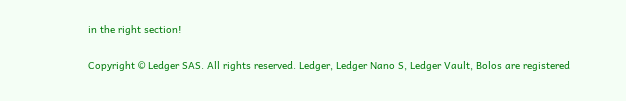in the right section!

Copyright © Ledger SAS. All rights reserved. Ledger, Ledger Nano S, Ledger Vault, Bolos are registered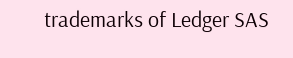trademarks of Ledger SAS